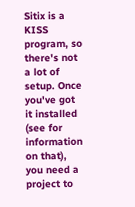Sitix is a KISS program, so there's not a lot of setup. Once you've got it installed (see for information on that), you need a project to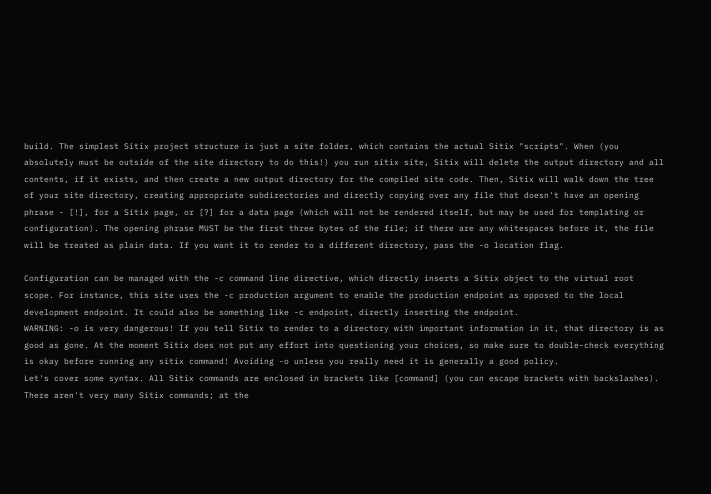build. The simplest Sitix project structure is just a site folder, which contains the actual Sitix "scripts". When (you absolutely must be outside of the site directory to do this!) you run sitix site, Sitix will delete the output directory and all contents, if it exists, and then create a new output directory for the compiled site code. Then, Sitix will walk down the tree of your site directory, creating appropriate subdirectories and directly copying over any file that doesn't have an opening phrase - [!], for a Sitix page, or [?] for a data page (which will not be rendered itself, but may be used for templating or configuration). The opening phrase MUST be the first three bytes of the file; if there are any whitespaces before it, the file will be treated as plain data. If you want it to render to a different directory, pass the -o location flag.

Configuration can be managed with the -c command line directive, which directly inserts a Sitix object to the virtual root scope. For instance, this site uses the -c production argument to enable the production endpoint as opposed to the local development endpoint. It could also be something like -c endpoint, directly inserting the endpoint.
WARNING: -o is very dangerous! If you tell Sitix to render to a directory with important information in it, that directory is as good as gone. At the moment Sitix does not put any effort into questioning your choices, so make sure to double-check everything is okay before running any sitix command! Avoiding -o unless you really need it is generally a good policy.
Let's cover some syntax. All Sitix commands are enclosed in brackets like [command] (you can escape brackets with backslashes). There aren't very many Sitix commands; at the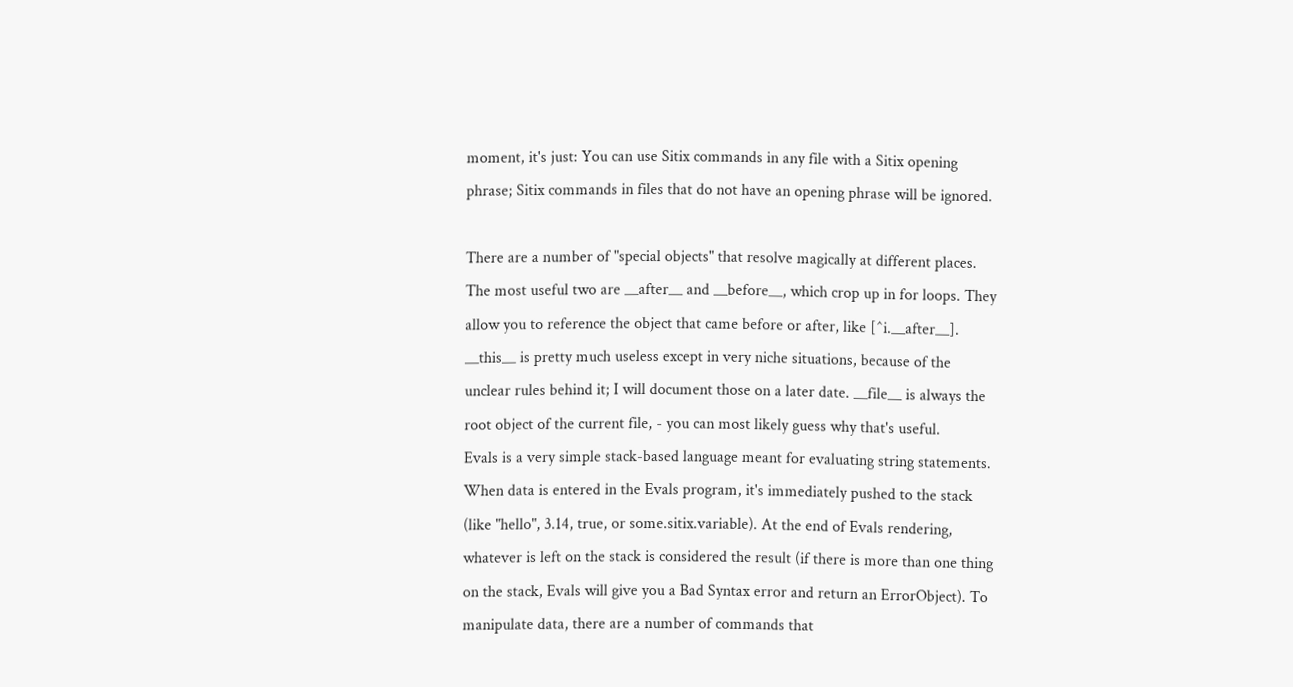moment, it's just: You can use Sitix commands in any file with a Sitix opening phrase; Sitix commands in files that do not have an opening phrase will be ignored.

There are a number of "special objects" that resolve magically at different places. The most useful two are __after__ and __before__, which crop up in for loops. They allow you to reference the object that came before or after, like [^i.__after__]. __this__ is pretty much useless except in very niche situations, because of the unclear rules behind it; I will document those on a later date. __file__ is always the root object of the current file, - you can most likely guess why that's useful.
Evals is a very simple stack-based language meant for evaluating string statements. When data is entered in the Evals program, it's immediately pushed to the stack (like "hello", 3.14, true, or some.sitix.variable). At the end of Evals rendering, whatever is left on the stack is considered the result (if there is more than one thing on the stack, Evals will give you a Bad Syntax error and return an ErrorObject). To manipulate data, there are a number of commands that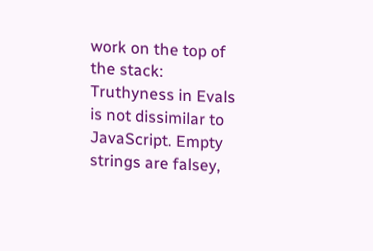work on the top of the stack: Truthyness in Evals is not dissimilar to JavaScript. Empty strings are falsey,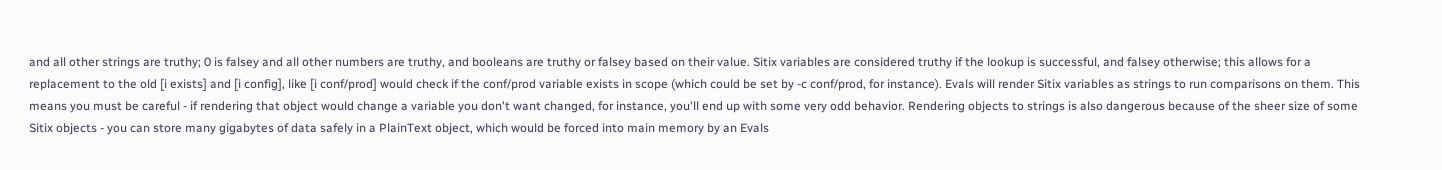and all other strings are truthy; 0 is falsey and all other numbers are truthy, and booleans are truthy or falsey based on their value. Sitix variables are considered truthy if the lookup is successful, and falsey otherwise; this allows for a replacement to the old [i exists] and [i config], like [i conf/prod] would check if the conf/prod variable exists in scope (which could be set by -c conf/prod, for instance). Evals will render Sitix variables as strings to run comparisons on them. This means you must be careful - if rendering that object would change a variable you don't want changed, for instance, you'll end up with some very odd behavior. Rendering objects to strings is also dangerous because of the sheer size of some Sitix objects - you can store many gigabytes of data safely in a PlainText object, which would be forced into main memory by an Evals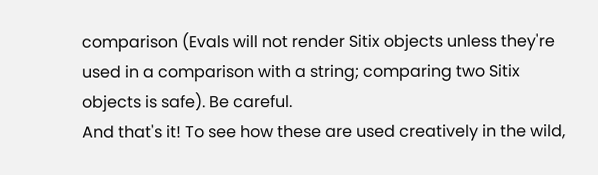comparison (Evals will not render Sitix objects unless they're used in a comparison with a string; comparing two Sitix objects is safe). Be careful.
And that's it! To see how these are used creatively in the wild,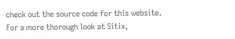check out the source code for this website.
For a more thorough look at Sitix,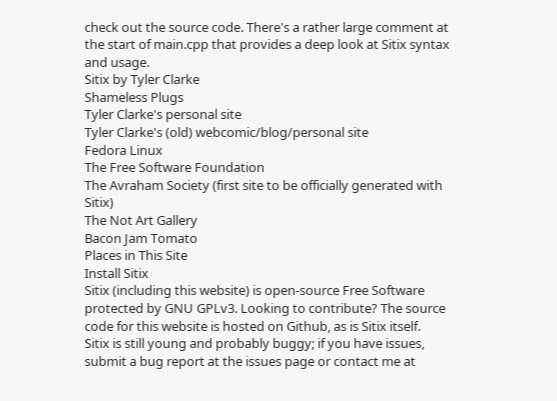check out the source code. There's a rather large comment at the start of main.cpp that provides a deep look at Sitix syntax and usage.
Sitix by Tyler Clarke
Shameless Plugs
Tyler Clarke's personal site
Tyler Clarke's (old) webcomic/blog/personal site
Fedora Linux
The Free Software Foundation
The Avraham Society (first site to be officially generated with Sitix)
The Not Art Gallery
Bacon Jam Tomato
Places in This Site
Install Sitix
Sitix (including this website) is open-source Free Software protected by GNU GPLv3. Looking to contribute? The source code for this website is hosted on Github, as is Sitix itself.
Sitix is still young and probably buggy; if you have issues, submit a bug report at the issues page or contact me at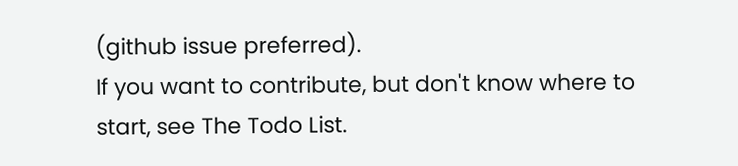(github issue preferred).
If you want to contribute, but don't know where to start, see The Todo List.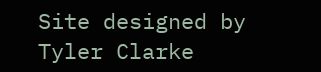Site designed by Tyler Clarke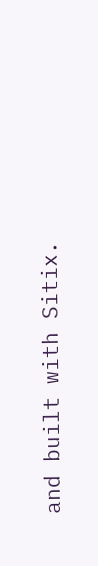and built with Sitix.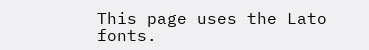This page uses the Lato fonts.